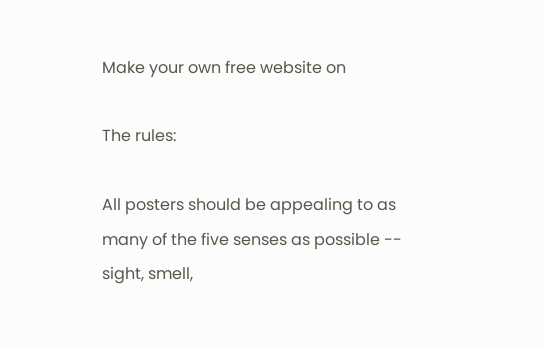Make your own free website on

The rules:

All posters should be appealing to as many of the five senses as possible -- sight, smell,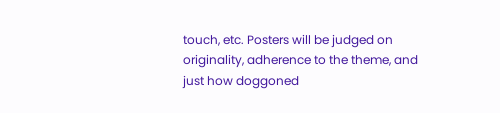touch, etc. Posters will be judged on originality, adherence to the theme, and just how doggoned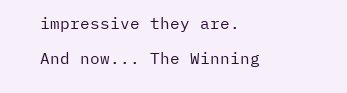impressive they are.

And now... The Winning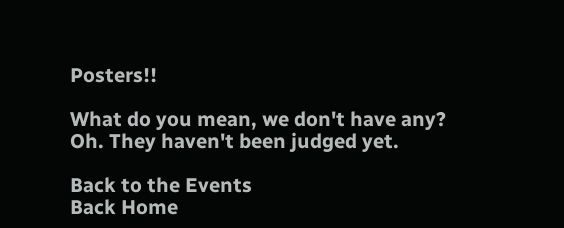Posters!!

What do you mean, we don't have any?
Oh. They haven't been judged yet.

Back to the Events
Back Home